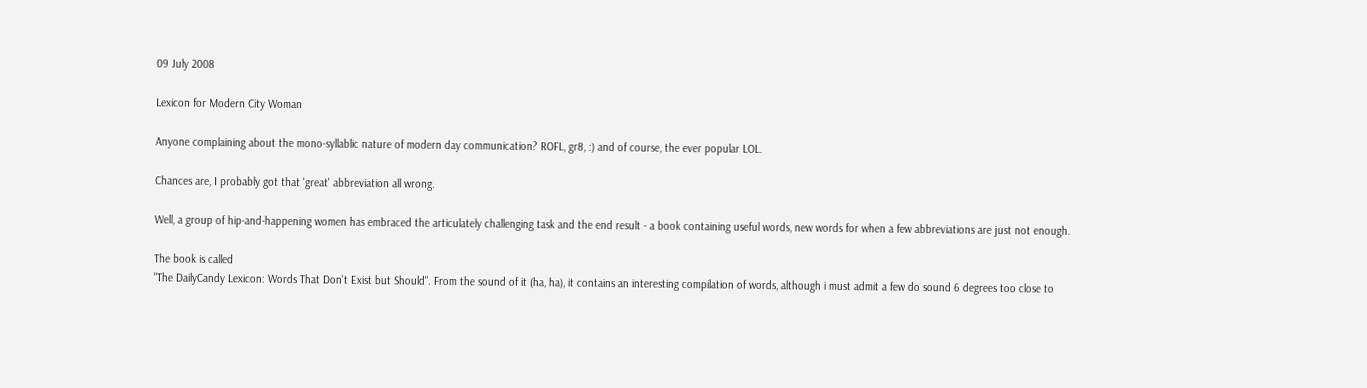09 July 2008

Lexicon for Modern City Woman

Anyone complaining about the mono-syllablic nature of modern day communication? ROFL, gr8, :) and of course, the ever popular LOL.

Chances are, I probably got that 'great' abbreviation all wrong.

Well, a group of hip-and-happening women has embraced the articulately challenging task and the end result - a book containing useful words, new words for when a few abbreviations are just not enough.

The book is called
"The DailyCandy Lexicon: Words That Don't Exist but Should". From the sound of it (ha, ha), it contains an interesting compilation of words, although i must admit a few do sound 6 degrees too close to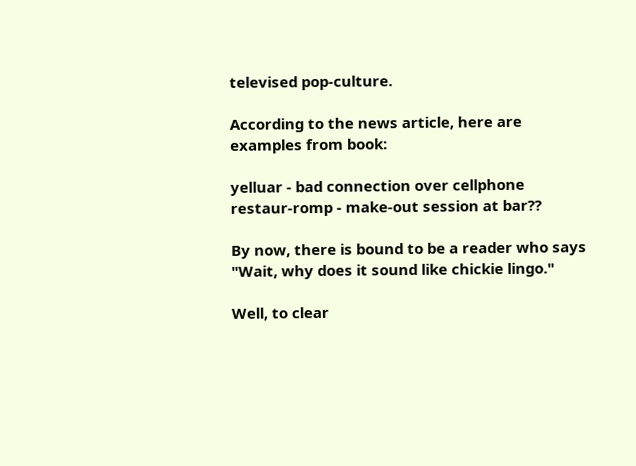televised pop-culture.

According to the news article, here are examples from book:

yelluar - bad connection over cellphone
restaur-romp - make-out session at bar??

By now, there is bound to be a reader who says "Wait, why does it sound like chickie lingo."

Well, to clear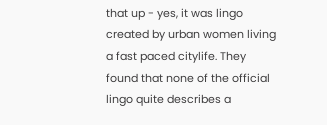that up - yes, it was lingo created by urban women living a fast paced citylife. They found that none of the official lingo quite describes a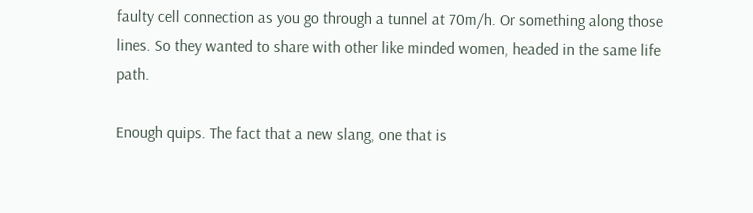faulty cell connection as you go through a tunnel at 70m/h. Or something along those lines. So they wanted to share with other like minded women, headed in the same life path.

Enough quips. The fact that a new slang, one that is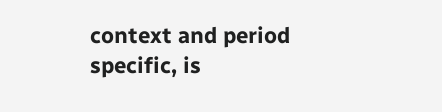context and period specific, is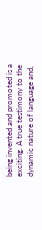being invented and promoted is a exciting. A true testimony to the dynamic nature of language and,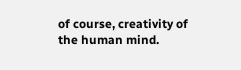of course, creativity of the human mind.